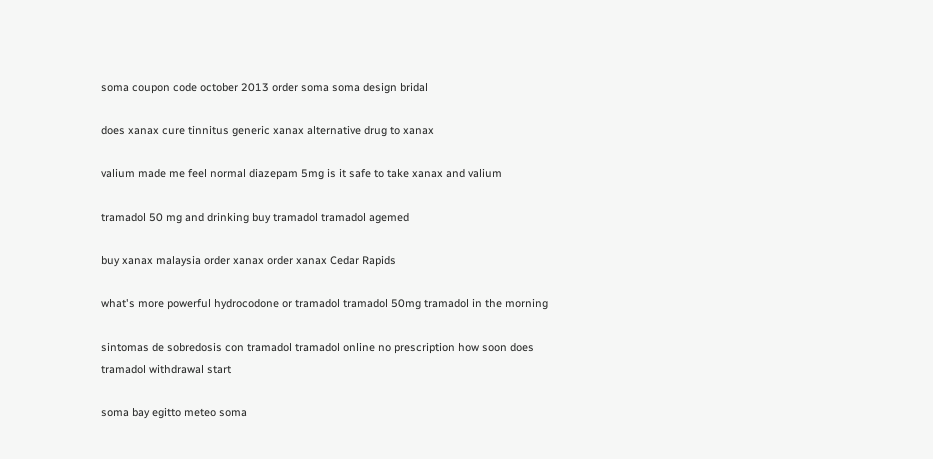soma coupon code october 2013 order soma soma design bridal

does xanax cure tinnitus generic xanax alternative drug to xanax

valium made me feel normal diazepam 5mg is it safe to take xanax and valium

tramadol 50 mg and drinking buy tramadol tramadol agemed

buy xanax malaysia order xanax order xanax Cedar Rapids

what's more powerful hydrocodone or tramadol tramadol 50mg tramadol in the morning

sintomas de sobredosis con tramadol tramadol online no prescription how soon does tramadol withdrawal start

soma bay egitto meteo soma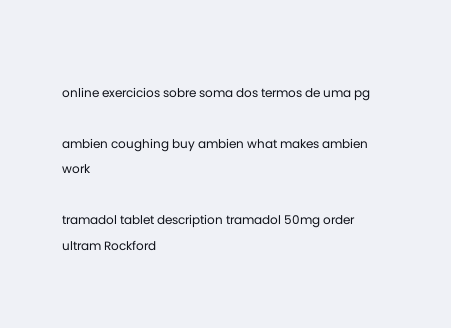online exercicios sobre soma dos termos de uma pg

ambien coughing buy ambien what makes ambien work

tramadol tablet description tramadol 50mg order ultram Rockford